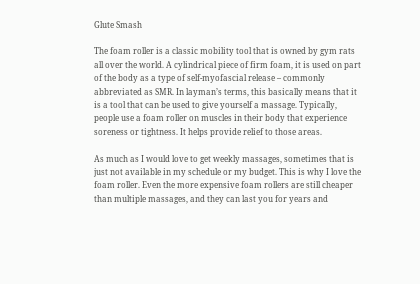Glute Smash

The foam roller is a classic mobility tool that is owned by gym rats all over the world. A cylindrical piece of firm foam, it is used on part of the body as a type of self-myofascial release – commonly abbreviated as SMR. In layman’s terms, this basically means that it is a tool that can be used to give yourself a massage. Typically, people use a foam roller on muscles in their body that experience soreness or tightness. It helps provide relief to those areas.

As much as I would love to get weekly massages, sometimes that is just not available in my schedule or my budget. This is why I love the foam roller. Even the more expensive foam rollers are still cheaper than multiple massages, and they can last you for years and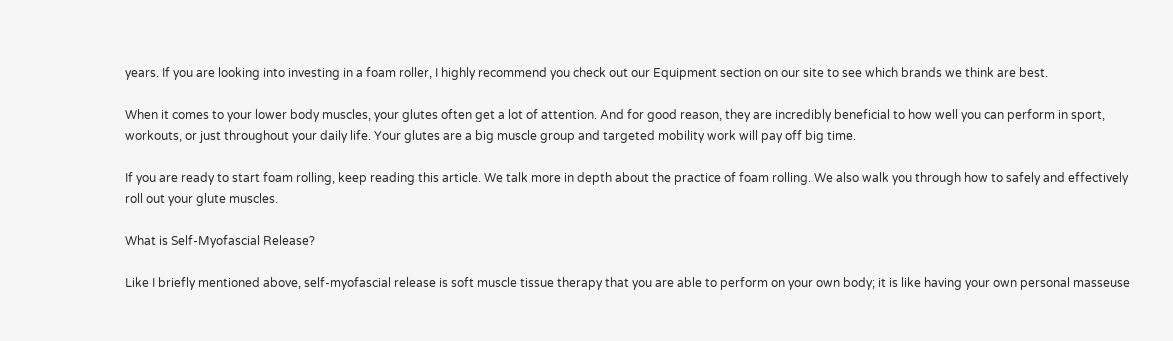years. If you are looking into investing in a foam roller, I highly recommend you check out our Equipment section on our site to see which brands we think are best.

When it comes to your lower body muscles, your glutes often get a lot of attention. And for good reason, they are incredibly beneficial to how well you can perform in sport, workouts, or just throughout your daily life. Your glutes are a big muscle group and targeted mobility work will pay off big time.

If you are ready to start foam rolling, keep reading this article. We talk more in depth about the practice of foam rolling. We also walk you through how to safely and effectively roll out your glute muscles.

What is Self-Myofascial Release?

Like I briefly mentioned above, self-myofascial release is soft muscle tissue therapy that you are able to perform on your own body; it is like having your own personal masseuse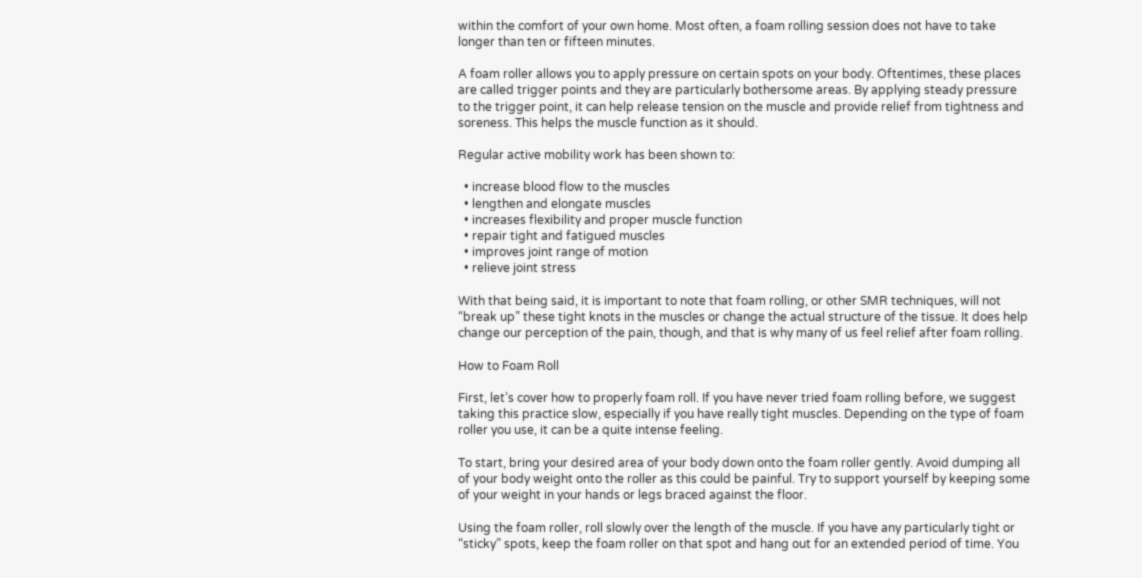within the comfort of your own home. Most often, a foam rolling session does not have to take longer than ten or fifteen minutes.

A foam roller allows you to apply pressure on certain spots on your body. Oftentimes, these places are called trigger points and they are particularly bothersome areas. By applying steady pressure to the trigger point, it can help release tension on the muscle and provide relief from tightness and soreness. This helps the muscle function as it should.

Regular active mobility work has been shown to:

  • increase blood flow to the muscles
  • lengthen and elongate muscles
  • increases flexibility and proper muscle function
  • repair tight and fatigued muscles
  • improves joint range of motion
  • relieve joint stress

With that being said, it is important to note that foam rolling, or other SMR techniques, will not “break up” these tight knots in the muscles or change the actual structure of the tissue. It does help change our perception of the pain, though, and that is why many of us feel relief after foam rolling.

How to Foam Roll

First, let’s cover how to properly foam roll. If you have never tried foam rolling before, we suggest taking this practice slow, especially if you have really tight muscles. Depending on the type of foam roller you use, it can be a quite intense feeling.

To start, bring your desired area of your body down onto the foam roller gently. Avoid dumping all of your body weight onto the roller as this could be painful. Try to support yourself by keeping some of your weight in your hands or legs braced against the floor.

Using the foam roller, roll slowly over the length of the muscle. If you have any particularly tight or “sticky” spots, keep the foam roller on that spot and hang out for an extended period of time. You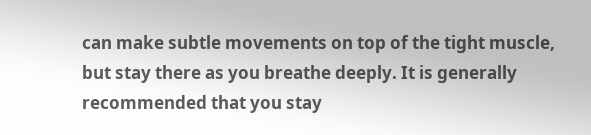can make subtle movements on top of the tight muscle, but stay there as you breathe deeply. It is generally recommended that you stay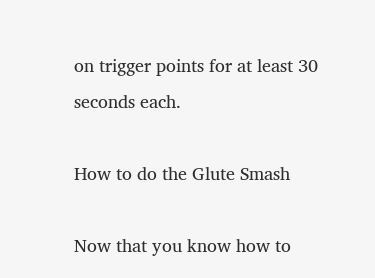on trigger points for at least 30 seconds each.

How to do the Glute Smash

Now that you know how to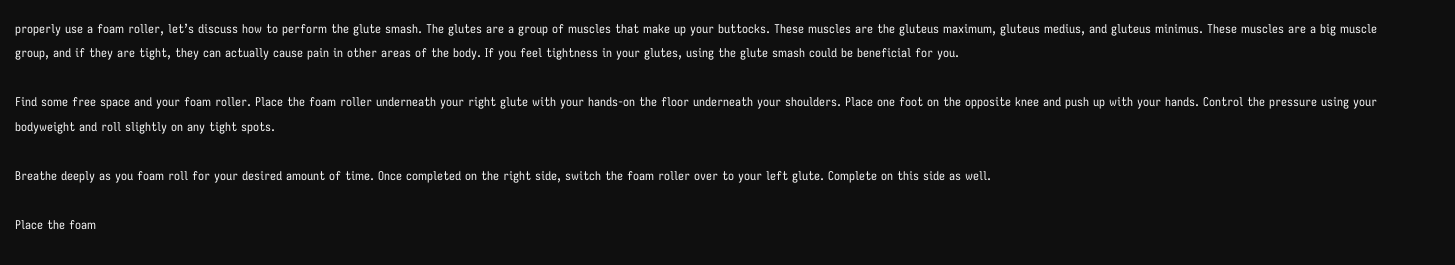properly use a foam roller, let’s discuss how to perform the glute smash. The glutes are a group of muscles that make up your buttocks. These muscles are the gluteus maximum, gluteus medius, and gluteus minimus. These muscles are a big muscle group, and if they are tight, they can actually cause pain in other areas of the body. If you feel tightness in your glutes, using the glute smash could be beneficial for you.

Find some free space and your foam roller. Place the foam roller underneath your right glute with your hands-on the floor underneath your shoulders. Place one foot on the opposite knee and push up with your hands. Control the pressure using your bodyweight and roll slightly on any tight spots.

Breathe deeply as you foam roll for your desired amount of time. Once completed on the right side, switch the foam roller over to your left glute. Complete on this side as well.

Place the foam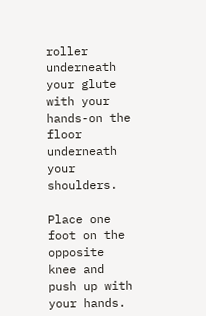roller underneath your glute with your hands-on the floor underneath your shoulders.

Place one foot on the opposite knee and push up with your hands.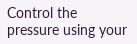Control the pressure using your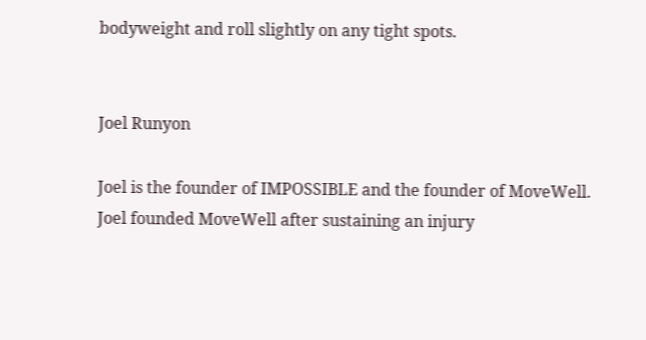bodyweight and roll slightly on any tight spots.


Joel Runyon

Joel is the founder of IMPOSSIBLE and the founder of MoveWell. Joel founded MoveWell after sustaining an injury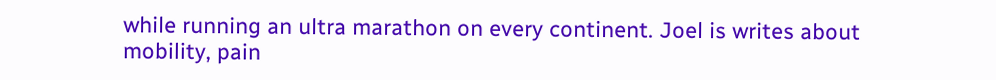while running an ultra marathon on every continent. Joel is writes about mobility, pain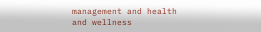management and health and wellness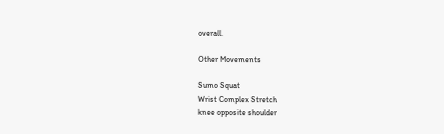overall.

Other Movements

Sumo Squat
Wrist Complex Stretch
knee opposite shoulder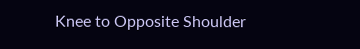Knee to Opposite Shoulder